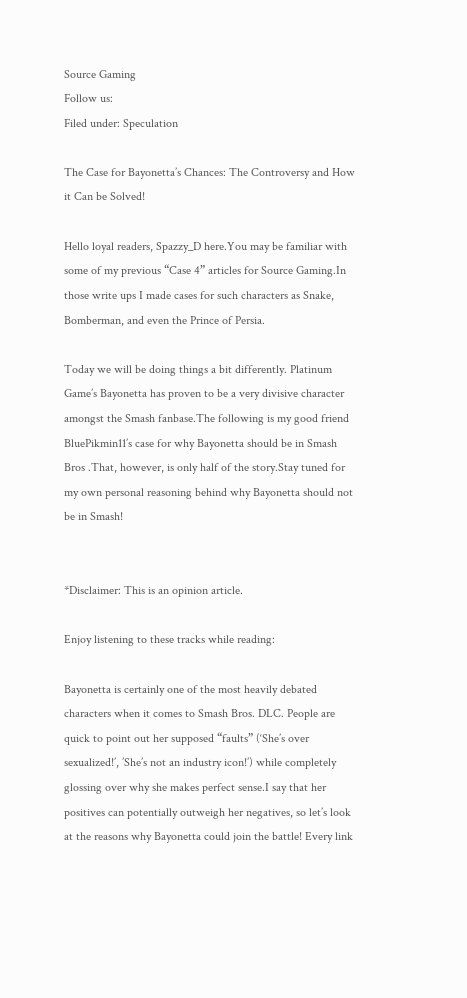Source Gaming
Follow us:
Filed under: Speculation

The Case for Bayonetta’s Chances: The Controversy and How it Can be Solved!

Hello loyal readers, Spazzy_D here.You may be familiar with some of my previous “Case 4” articles for Source Gaming.In those write ups I made cases for such characters as Snake, Bomberman, and even the Prince of Persia.

Today we will be doing things a bit differently. Platinum Game’s Bayonetta has proven to be a very divisive character amongst the Smash fanbase.The following is my good friend BluePikmin11’s case for why Bayonetta should be in Smash Bros .That, however, is only half of the story.Stay tuned for my own personal reasoning behind why Bayonetta should not be in Smash!


*Disclaimer: This is an opinion article.

Enjoy listening to these tracks while reading:

Bayonetta is certainly one of the most heavily debated characters when it comes to Smash Bros. DLC. People are quick to point out her supposed “faults” (‘She’s over sexualized!’, ’She’s not an industry icon!’) while completely glossing over why she makes perfect sense.I say that her positives can potentially outweigh her negatives, so let’s look at the reasons why Bayonetta could join the battle! Every link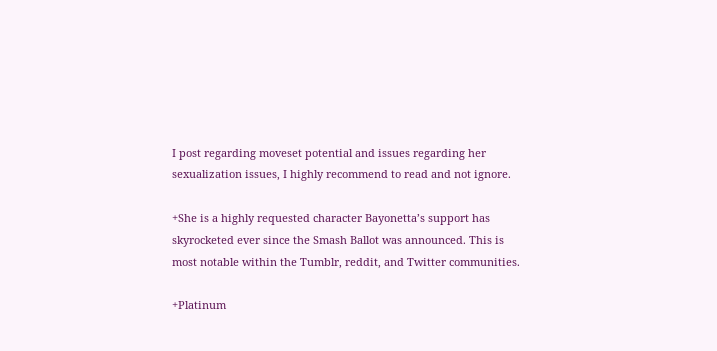I post regarding moveset potential and issues regarding her sexualization issues, I highly recommend to read and not ignore.

+She is a highly requested character Bayonetta’s support has skyrocketed ever since the Smash Ballot was announced. This is most notable within the Tumblr, reddit, and Twitter communities.

+Platinum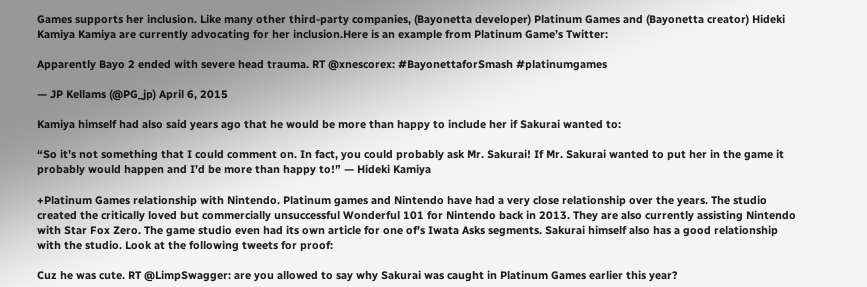Games supports her inclusion. Like many other third-party companies, (Bayonetta developer) Platinum Games and (Bayonetta creator) Hideki Kamiya Kamiya are currently advocating for her inclusion.Here is an example from Platinum Game’s Twitter:

Apparently Bayo 2 ended with severe head trauma. RT @xnescorex: #BayonettaforSmash #platinumgames

— JP Kellams (@PG_jp) April 6, 2015

Kamiya himself had also said years ago that he would be more than happy to include her if Sakurai wanted to:

“So it’s not something that I could comment on. In fact, you could probably ask Mr. Sakurai! If Mr. Sakurai wanted to put her in the game it probably would happen and I’d be more than happy to!” — Hideki Kamiya

+Platinum Games relationship with Nintendo. Platinum games and Nintendo have had a very close relationship over the years. The studio created the critically loved but commercially unsuccessful Wonderful 101 for Nintendo back in 2013. They are also currently assisting Nintendo with Star Fox Zero. The game studio even had its own article for one of’s Iwata Asks segments. Sakurai himself also has a good relationship with the studio. Look at the following tweets for proof:

Cuz he was cute. RT @LimpSwagger: are you allowed to say why Sakurai was caught in Platinum Games earlier this year?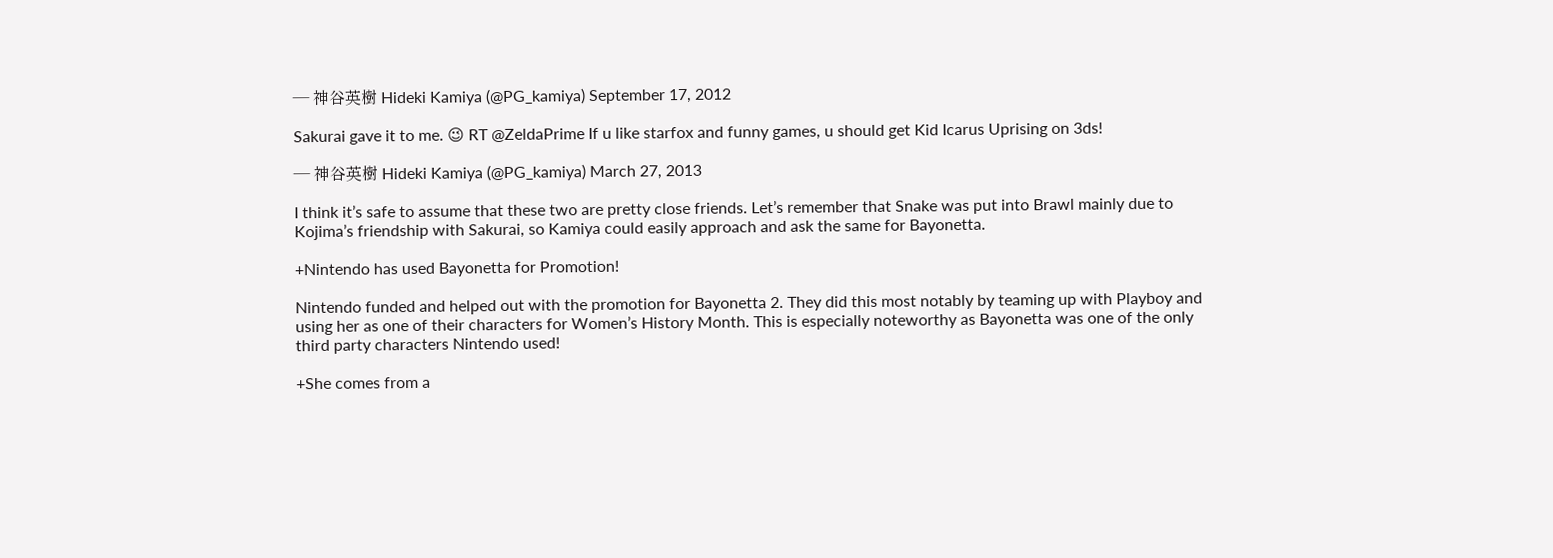— 神谷英樹 Hideki Kamiya (@PG_kamiya) September 17, 2012

Sakurai gave it to me. 😉 RT @ZeldaPrime If u like starfox and funny games, u should get Kid Icarus Uprising on 3ds!

— 神谷英樹 Hideki Kamiya (@PG_kamiya) March 27, 2013

I think it’s safe to assume that these two are pretty close friends. Let’s remember that Snake was put into Brawl mainly due to Kojima’s friendship with Sakurai, so Kamiya could easily approach and ask the same for Bayonetta.

+Nintendo has used Bayonetta for Promotion!

Nintendo funded and helped out with the promotion for Bayonetta 2. They did this most notably by teaming up with Playboy and using her as one of their characters for Women’s History Month. This is especially noteworthy as Bayonetta was one of the only third party characters Nintendo used!

+She comes from a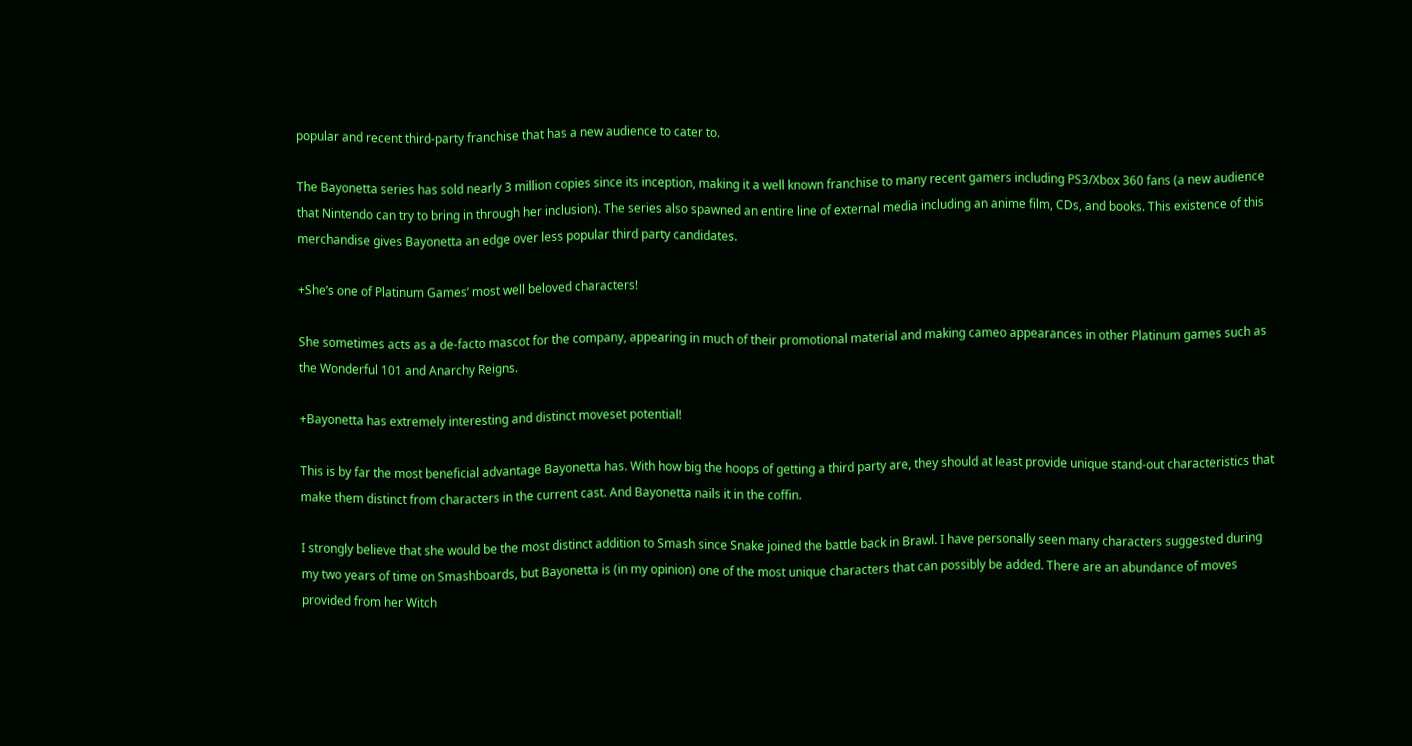popular and recent third-party franchise that has a new audience to cater to.

The Bayonetta series has sold nearly 3 million copies since its inception, making it a well known franchise to many recent gamers including PS3/Xbox 360 fans (a new audience that Nintendo can try to bring in through her inclusion). The series also spawned an entire line of external media including an anime film, CDs, and books. This existence of this merchandise gives Bayonetta an edge over less popular third party candidates.

+She’s one of Platinum Games’ most well beloved characters!

She sometimes acts as a de-facto mascot for the company, appearing in much of their promotional material and making cameo appearances in other Platinum games such as the Wonderful 101 and Anarchy Reigns.

+Bayonetta has extremely interesting and distinct moveset potential!

This is by far the most beneficial advantage Bayonetta has. With how big the hoops of getting a third party are, they should at least provide unique stand-out characteristics that make them distinct from characters in the current cast. And Bayonetta nails it in the coffin.

I strongly believe that she would be the most distinct addition to Smash since Snake joined the battle back in Brawl. I have personally seen many characters suggested during my two years of time on Smashboards, but Bayonetta is (in my opinion) one of the most unique characters that can possibly be added. There are an abundance of moves provided from her Witch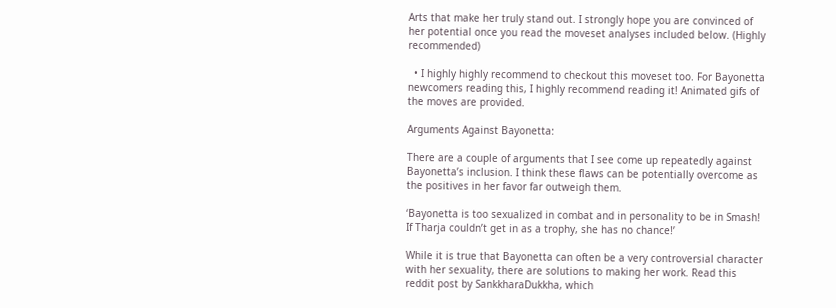Arts that make her truly stand out. I strongly hope you are convinced of her potential once you read the moveset analyses included below. (Highly recommended)

  • I highly highly recommend to checkout this moveset too. For Bayonetta newcomers reading this, I highly recommend reading it! Animated gifs of the moves are provided.

Arguments Against Bayonetta:

There are a couple of arguments that I see come up repeatedly against Bayonetta’s inclusion. I think these flaws can be potentially overcome as the positives in her favor far outweigh them.

‘Bayonetta is too sexualized in combat and in personality to be in Smash! If Tharja couldn’t get in as a trophy, she has no chance!’

While it is true that Bayonetta can often be a very controversial character with her sexuality, there are solutions to making her work. Read this reddit post by SankkharaDukkha, which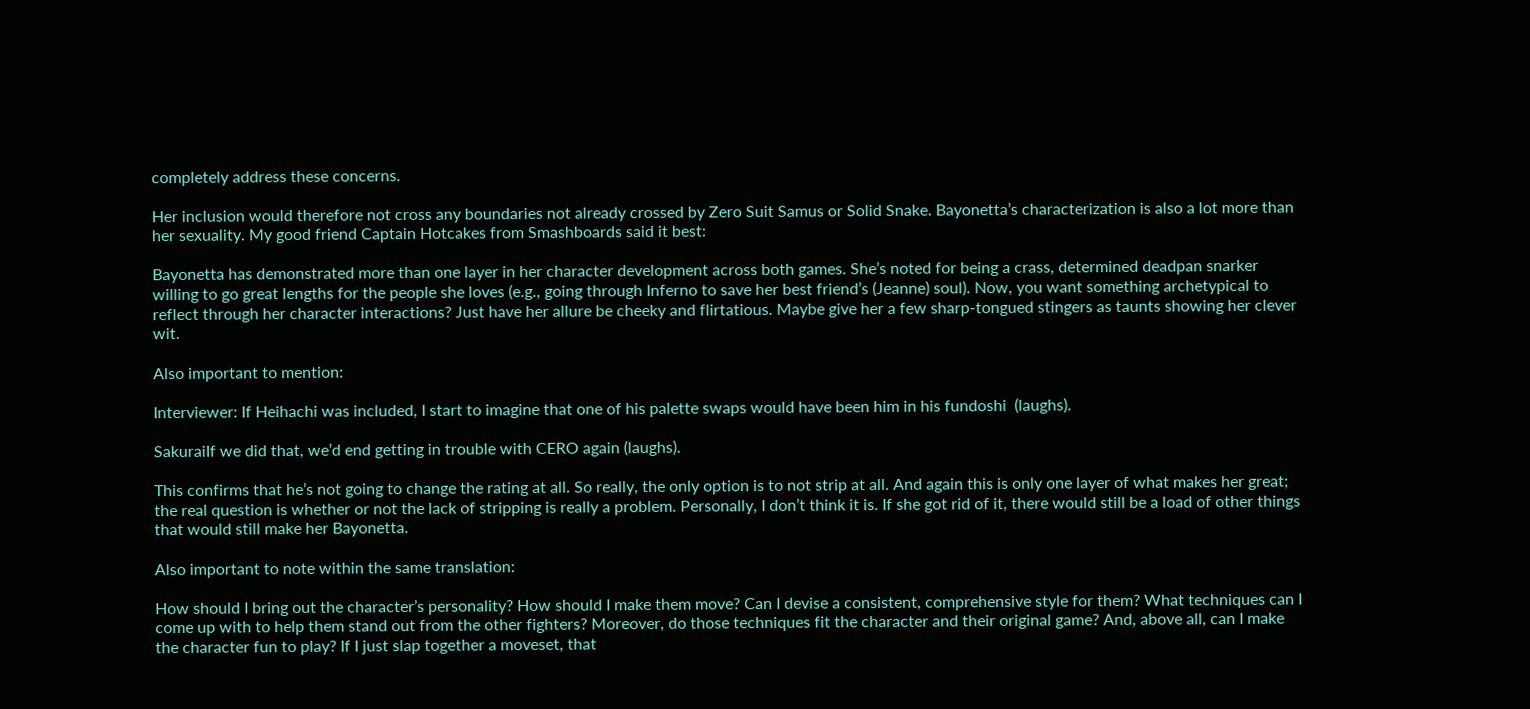completely address these concerns.

Her inclusion would therefore not cross any boundaries not already crossed by Zero Suit Samus or Solid Snake. Bayonetta’s characterization is also a lot more than her sexuality. My good friend Captain Hotcakes from Smashboards said it best:

Bayonetta has demonstrated more than one layer in her character development across both games. She’s noted for being a crass, determined deadpan snarker willing to go great lengths for the people she loves (e.g., going through Inferno to save her best friend’s (Jeanne) soul). Now, you want something archetypical to reflect through her character interactions? Just have her allure be cheeky and flirtatious. Maybe give her a few sharp-tongued stingers as taunts showing her clever wit.

Also important to mention:

Interviewer: If Heihachi was included, I start to imagine that one of his palette swaps would have been him in his fundoshi  (laughs).

SakuraiIf we did that, we’d end getting in trouble with CERO again (laughs).

This confirms that he’s not going to change the rating at all. So really, the only option is to not strip at all. And again this is only one layer of what makes her great; the real question is whether or not the lack of stripping is really a problem. Personally, I don’t think it is. If she got rid of it, there would still be a load of other things that would still make her Bayonetta.

Also important to note within the same translation:

How should I bring out the character’s personality? How should I make them move? Can I devise a consistent, comprehensive style for them? What techniques can I come up with to help them stand out from the other fighters? Moreover, do those techniques fit the character and their original game? And, above all, can I make the character fun to play? If I just slap together a moveset, that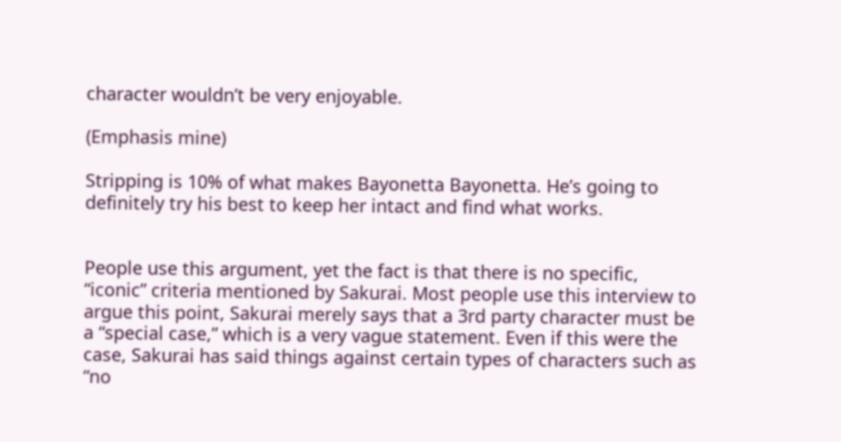character wouldn’t be very enjoyable.

(Emphasis mine)

Stripping is 10% of what makes Bayonetta Bayonetta. He’s going to definitely try his best to keep her intact and find what works.


People use this argument, yet the fact is that there is no specific, “iconic” criteria mentioned by Sakurai. Most people use this interview to argue this point, Sakurai merely says that a 3rd party character must be a “special case,” which is a very vague statement. Even if this were the case, Sakurai has said things against certain types of characters such as “no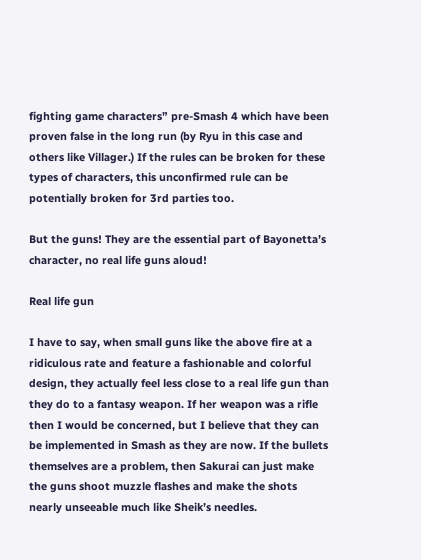fighting game characters” pre-Smash 4 which have been proven false in the long run (by Ryu in this case and others like Villager.) If the rules can be broken for these types of characters, this unconfirmed rule can be potentially broken for 3rd parties too.

But the guns! They are the essential part of Bayonetta’s character, no real life guns aloud!

Real life gun

I have to say, when small guns like the above fire at a ridiculous rate and feature a fashionable and colorful design, they actually feel less close to a real life gun than they do to a fantasy weapon. If her weapon was a rifle then I would be concerned, but I believe that they can be implemented in Smash as they are now. If the bullets themselves are a problem, then Sakurai can just make the guns shoot muzzle flashes and make the shots nearly unseeable much like Sheik’s needles.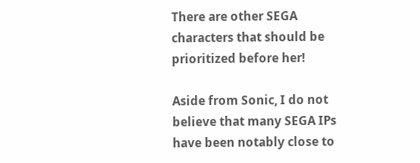There are other SEGA characters that should be prioritized before her!

Aside from Sonic, I do not believe that many SEGA IPs have been notably close to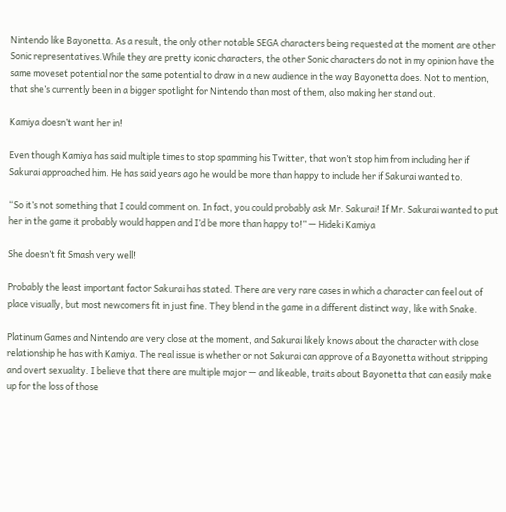Nintendo like Bayonetta. As a result, the only other notable SEGA characters being requested at the moment are other Sonic representatives.While they are pretty iconic characters, the other Sonic characters do not in my opinion have the same moveset potential nor the same potential to draw in a new audience in the way Bayonetta does. Not to mention, that she’s currently been in a bigger spotlight for Nintendo than most of them, also making her stand out.

Kamiya doesn’t want her in!

Even though Kamiya has said multiple times to stop spamming his Twitter, that won’t stop him from including her if Sakurai approached him. He has said years ago he would be more than happy to include her if Sakurai wanted to.

“So it’s not something that I could comment on. In fact, you could probably ask Mr. Sakurai! If Mr. Sakurai wanted to put her in the game it probably would happen and I’d be more than happy to!” — Hideki Kamiya

She doesn’t fit Smash very well!

Probably the least important factor Sakurai has stated. There are very rare cases in which a character can feel out of place visually, but most newcomers fit in just fine. They blend in the game in a different distinct way, like with Snake.

Platinum Games and Nintendo are very close at the moment, and Sakurai likely knows about the character with close relationship he has with Kamiya. The real issue is whether or not Sakurai can approve of a Bayonetta without stripping and overt sexuality. I believe that there are multiple major — and likeable, traits about Bayonetta that can easily make up for the loss of those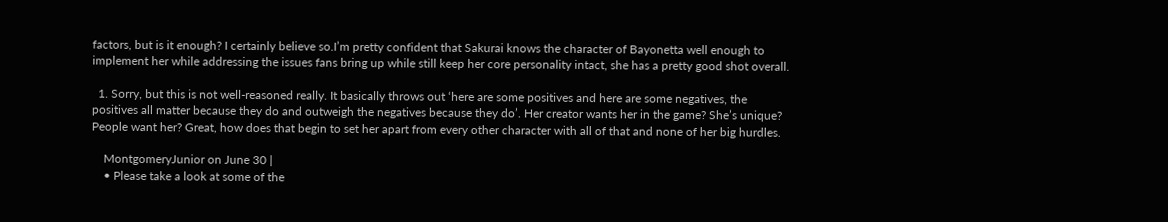factors, but is it enough? I certainly believe so.I’m pretty confident that Sakurai knows the character of Bayonetta well enough to implement her while addressing the issues fans bring up while still keep her core personality intact, she has a pretty good shot overall.

  1. Sorry, but this is not well-reasoned really. It basically throws out ‘here are some positives and here are some negatives, the positives all matter because they do and outweigh the negatives because they do’. Her creator wants her in the game? She’s unique? People want her? Great, how does that begin to set her apart from every other character with all of that and none of her big hurdles.

    MontgomeryJunior on June 30 |
    • Please take a look at some of the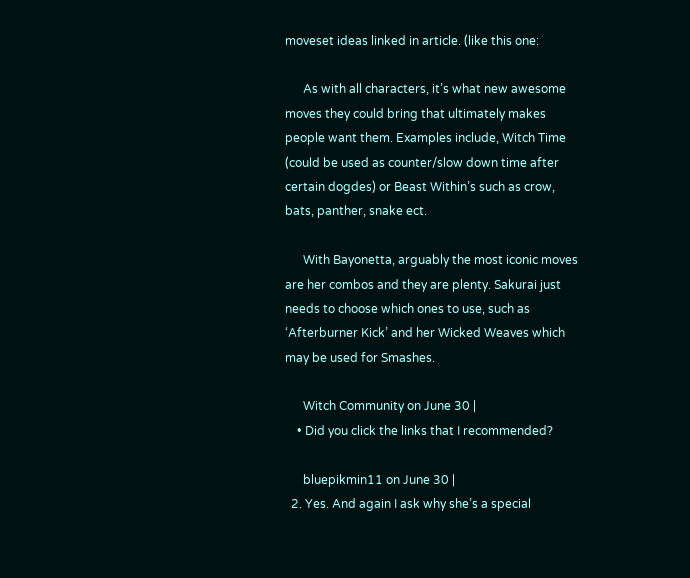moveset ideas linked in article. (like this one:

      As with all characters, it’s what new awesome moves they could bring that ultimately makes people want them. Examples include, Witch Time (could be used as counter/slow down time after certain dogdes) or Beast Within’s such as crow, bats, panther, snake ect.

      With Bayonetta, arguably the most iconic moves are her combos and they are plenty. Sakurai just needs to choose which ones to use, such as ‘Afterburner Kick’ and her Wicked Weaves which may be used for Smashes.

      Witch Community on June 30 |
    • Did you click the links that I recommended?

      bluepikmin11 on June 30 |
  2. Yes. And again I ask why she’s a special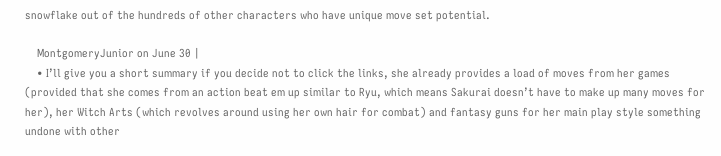snowflake out of the hundreds of other characters who have unique move set potential.

    MontgomeryJunior on June 30 |
    • I’ll give you a short summary if you decide not to click the links, she already provides a load of moves from her games (provided that she comes from an action beat em up similar to Ryu, which means Sakurai doesn’t have to make up many moves for her), her Witch Arts (which revolves around using her own hair for combat) and fantasy guns for her main play style something undone with other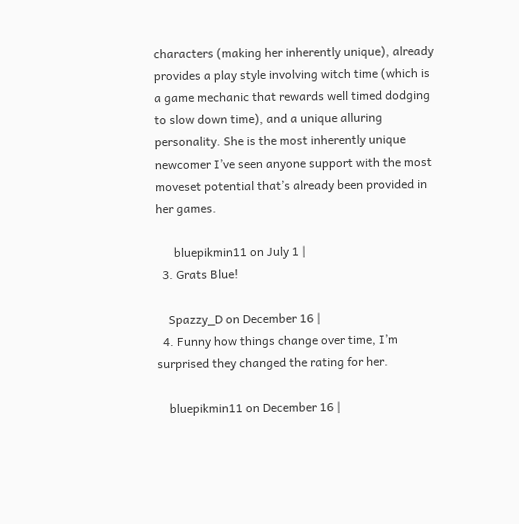characters (making her inherently unique), already provides a play style involving witch time (which is a game mechanic that rewards well timed dodging to slow down time), and a unique alluring personality. She is the most inherently unique newcomer I’ve seen anyone support with the most moveset potential that’s already been provided in her games.

      bluepikmin11 on July 1 |
  3. Grats Blue!

    Spazzy_D on December 16 |
  4. Funny how things change over time, I’m surprised they changed the rating for her.

    bluepikmin11 on December 16 |